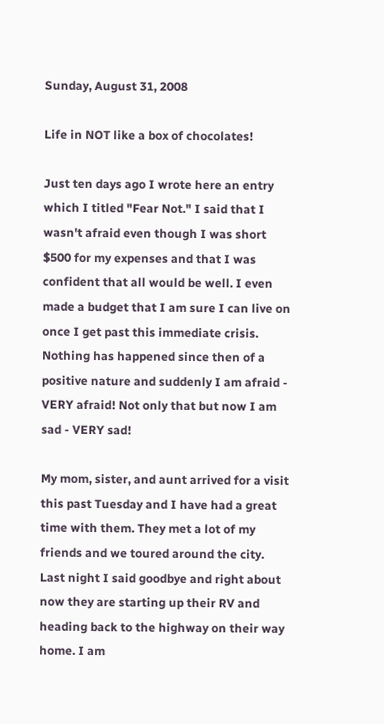Sunday, August 31, 2008

Life in NOT like a box of chocolates!

Just ten days ago I wrote here an entry which I titled "Fear Not." I said that I wasn't afraid even though I was short $500 for my expenses and that I was confident that all would be well. I even made a budget that I am sure I can live on once I get past this immediate crisis. Nothing has happened since then of a positive nature and suddenly I am afraid - VERY afraid! Not only that but now I am sad - VERY sad!

My mom, sister, and aunt arrived for a visit this past Tuesday and I have had a great time with them. They met a lot of my friends and we toured around the city. Last night I said goodbye and right about now they are starting up their RV and heading back to the highway on their way home. I am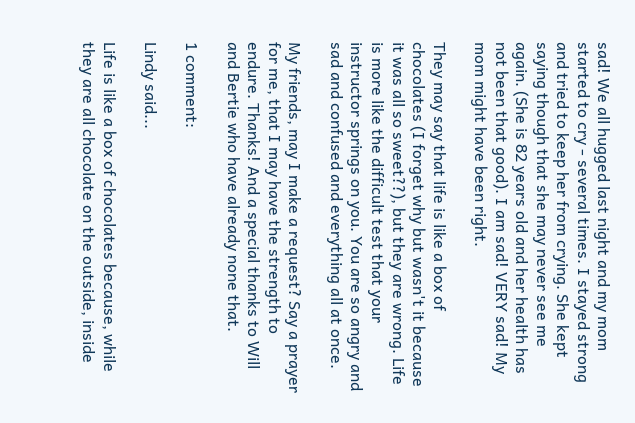sad! We all hugged last night and my mom started to cry - several times. I stayed strong and tried to keep her from crying. She kept saying though that she may never see me again. (She is 82 years old and her health has not been that good). I am sad! VERY sad! My mom might have been right.

They may say that life is like a box of chocolates (I forget why but wasn't it because it was all so sweet??), but they are wrong. Life is more like the difficult test that your instructor springs on you. You are so angry and sad and confused and everything all at once.

My friends, may I make a request? Say a prayer for me, that I may have the strength to endure. Thanks! And a special thanks to Will and Bertie who have already none that.

1 comment:

Lindy said...

Life is like a box of chocolates because, while they are all chocolate on the outside, inside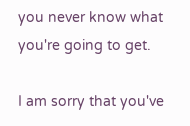you never know what you're going to get.

I am sorry that you've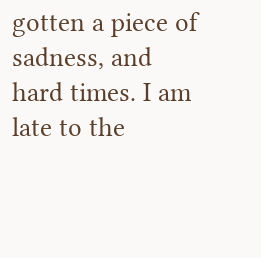gotten a piece of sadness, and hard times. I am late to the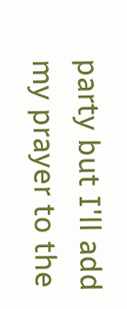party but I'll add my prayer to the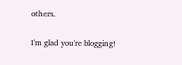others.

I'm glad you're blogging!